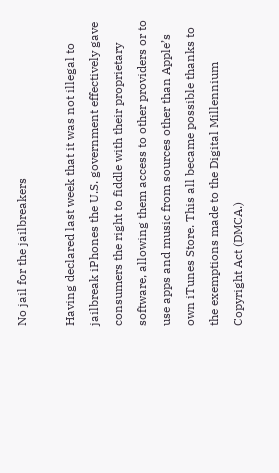No jail for the jailbreakers

Having declared last week that it was not illegal to jailbreak iPhones the U.S. government effectively gave consumers the right to fiddle with their proprietary software, allowing them access to other providers or to use apps and music from sources other than Apple’s own iTunes Store. This all became possible thanks to the exemptions made to the Digital Millennium Copyright Act (DMCA.)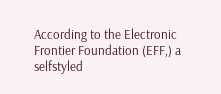According to the Electronic Frontier Foundation (EFF,) a selfstyled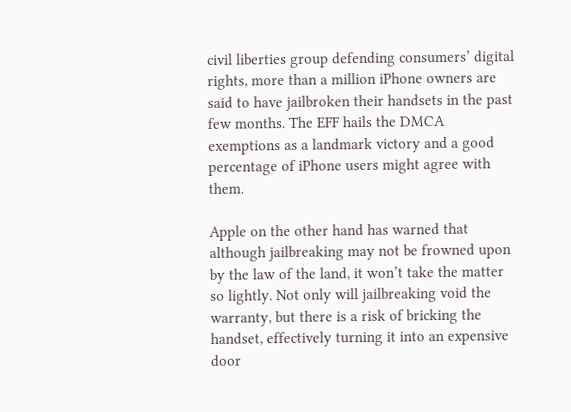civil liberties group defending consumers’ digital rights, more than a million iPhone owners are said to have jailbroken their handsets in the past few months. The EFF hails the DMCA exemptions as a landmark victory and a good percentage of iPhone users might agree with them.

Apple on the other hand has warned that although jailbreaking may not be frowned upon by the law of the land, it won’t take the matter so lightly. Not only will jailbreaking void the warranty, but there is a risk of bricking the handset, effectively turning it into an expensive door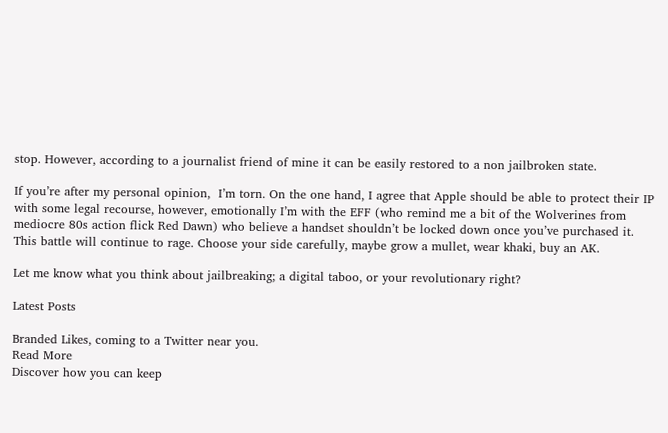stop. However, according to a journalist friend of mine it can be easily restored to a non jailbroken state.

If you’re after my personal opinion,  I’m torn. On the one hand, I agree that Apple should be able to protect their IP with some legal recourse, however, emotionally I’m with the EFF (who remind me a bit of the Wolverines from mediocre 80s action flick Red Dawn) who believe a handset shouldn’t be locked down once you’ve purchased it. This battle will continue to rage. Choose your side carefully, maybe grow a mullet, wear khaki, buy an AK.

Let me know what you think about jailbreaking; a digital taboo, or your revolutionary right?

Latest Posts

Branded Likes, coming to a Twitter near you.
Read More
Discover how you can keep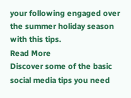your following engaged over the summer holiday season with this tips.
Read More
Discover some of the basic social media tips you need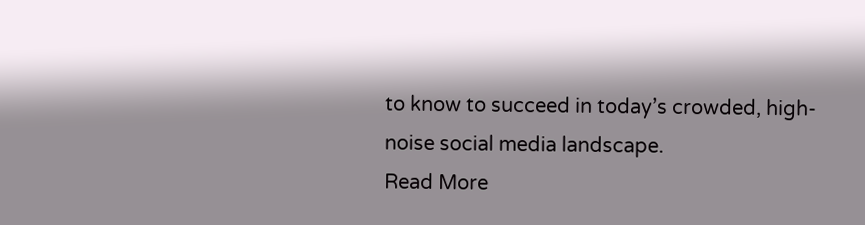to know to succeed in today’s crowded, high-noise social media landscape.
Read More